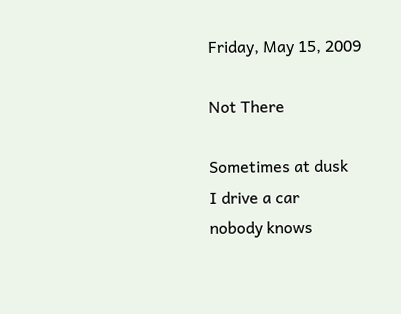Friday, May 15, 2009

Not There

Sometimes at dusk
I drive a car
nobody knows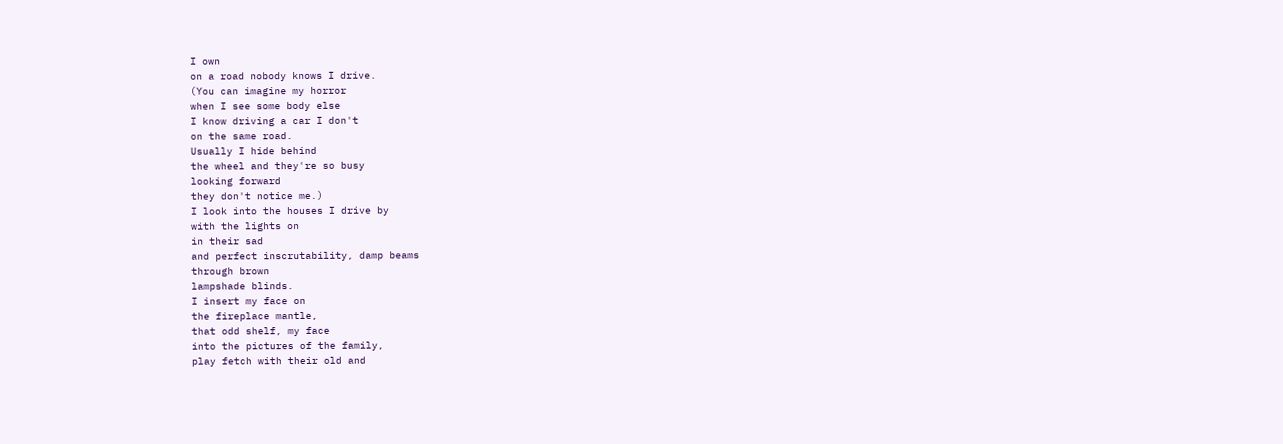I own
on a road nobody knows I drive.
(You can imagine my horror
when I see some body else
I know driving a car I don't
on the same road.
Usually I hide behind
the wheel and they're so busy
looking forward
they don't notice me.)
I look into the houses I drive by
with the lights on
in their sad
and perfect inscrutability, damp beams
through brown
lampshade blinds.
I insert my face on
the fireplace mantle,
that odd shelf, my face
into the pictures of the family,
play fetch with their old and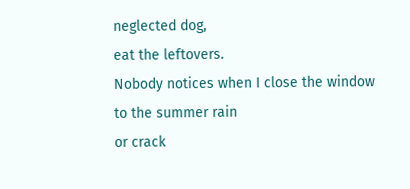neglected dog,
eat the leftovers.
Nobody notices when I close the window
to the summer rain
or crack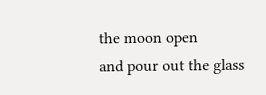the moon open
and pour out the glass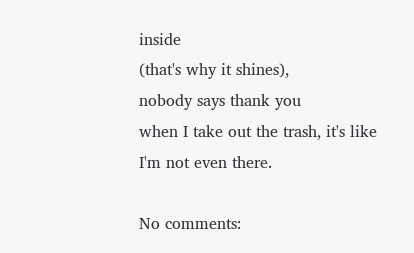inside
(that's why it shines),
nobody says thank you
when I take out the trash, it's like
I'm not even there.

No comments: